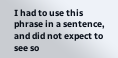I had to use this phrase in a sentence, and did not expect to see so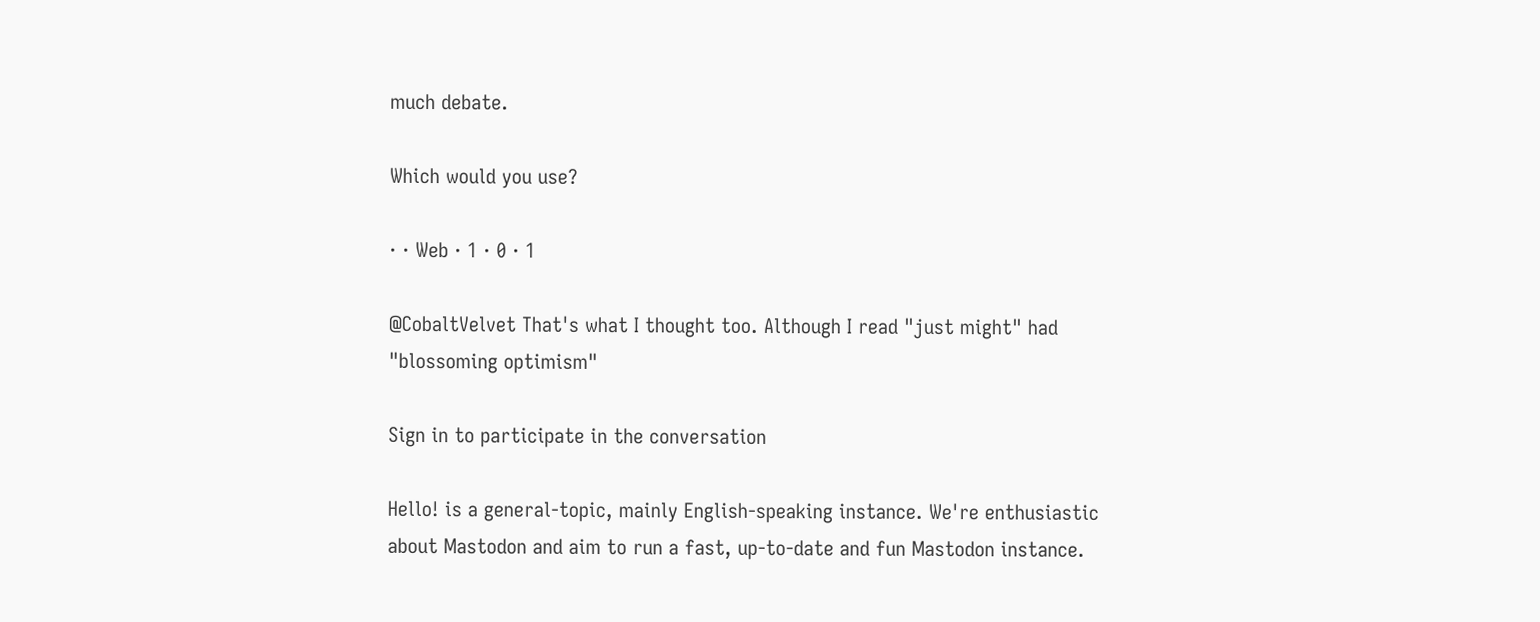much debate.

Which would you use?

· · Web · 1 · 0 · 1

@CobaltVelvet That's what I thought too. Although I read "just might" had "blossoming optimism"

Sign in to participate in the conversation

Hello! is a general-topic, mainly English-speaking instance. We're enthusiastic about Mastodon and aim to run a fast, up-to-date and fun Mastodon instance.